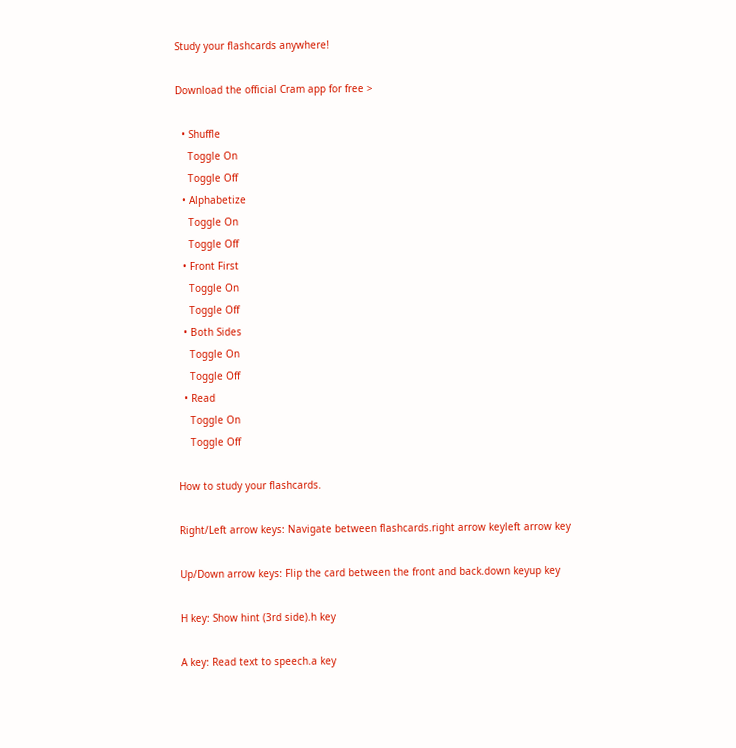Study your flashcards anywhere!

Download the official Cram app for free >

  • Shuffle
    Toggle On
    Toggle Off
  • Alphabetize
    Toggle On
    Toggle Off
  • Front First
    Toggle On
    Toggle Off
  • Both Sides
    Toggle On
    Toggle Off
  • Read
    Toggle On
    Toggle Off

How to study your flashcards.

Right/Left arrow keys: Navigate between flashcards.right arrow keyleft arrow key

Up/Down arrow keys: Flip the card between the front and back.down keyup key

H key: Show hint (3rd side).h key

A key: Read text to speech.a key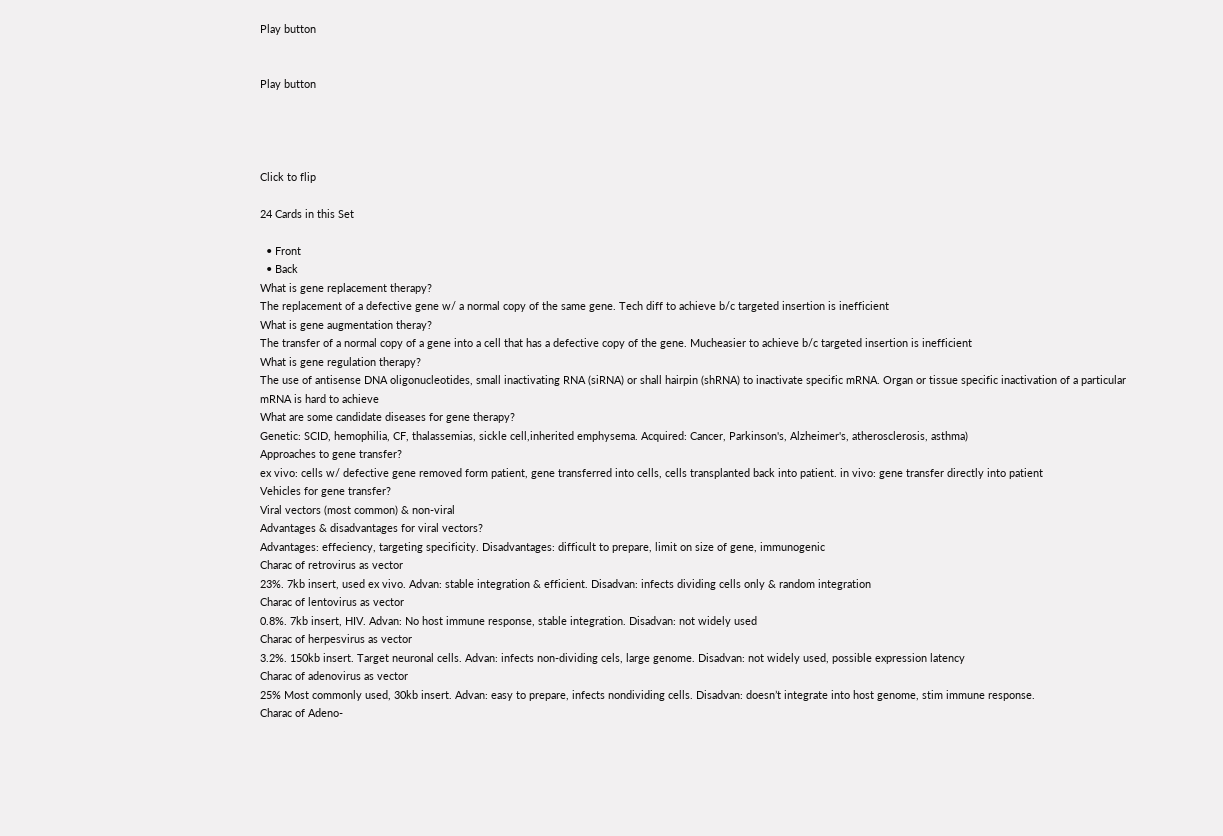Play button


Play button




Click to flip

24 Cards in this Set

  • Front
  • Back
What is gene replacement therapy?
The replacement of a defective gene w/ a normal copy of the same gene. Tech diff to achieve b/c targeted insertion is inefficient
What is gene augmentation theray?
The transfer of a normal copy of a gene into a cell that has a defective copy of the gene. Mucheasier to achieve b/c targeted insertion is inefficient
What is gene regulation therapy?
The use of antisense DNA oligonucleotides, small inactivating RNA (siRNA) or shall hairpin (shRNA) to inactivate specific mRNA. Organ or tissue specific inactivation of a particular mRNA is hard to achieve
What are some candidate diseases for gene therapy?
Genetic: SCID, hemophilia, CF, thalassemias, sickle cell,inherited emphysema. Acquired: Cancer, Parkinson's, Alzheimer's, atherosclerosis, asthma)
Approaches to gene transfer?
ex vivo: cells w/ defective gene removed form patient, gene transferred into cells, cells transplanted back into patient. in vivo: gene transfer directly into patient
Vehicles for gene transfer?
Viral vectors (most common) & non-viral
Advantages & disadvantages for viral vectors?
Advantages: effeciency, targeting specificity. Disadvantages: difficult to prepare, limit on size of gene, immunogenic
Charac of retrovirus as vector
23%. 7kb insert, used ex vivo. Advan: stable integration & efficient. Disadvan: infects dividing cells only & random integration
Charac of lentovirus as vector
0.8%. 7kb insert, HIV. Advan: No host immune response, stable integration. Disadvan: not widely used
Charac of herpesvirus as vector
3.2%. 150kb insert. Target neuronal cells. Advan: infects non-dividing cels, large genome. Disadvan: not widely used, possible expression latency
Charac of adenovirus as vector
25% Most commonly used, 30kb insert. Advan: easy to prepare, infects nondividing cells. Disadvan: doesn’t integrate into host genome, stim immune response.
Charac of Adeno-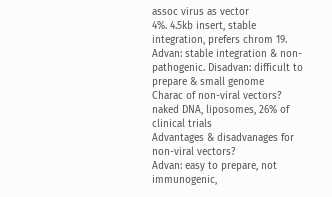assoc virus as vector
4%. 4.5kb insert, stable integration, prefers chrom 19. Advan: stable integration & non-pathogenic. Disadvan: difficult to prepare & small genome
Charac of non-viral vectors?
naked DNA, liposomes, 26% of clinical trials
Advantages & disadvanages for non-viral vectors?
Advan: easy to prepare, not immunogenic,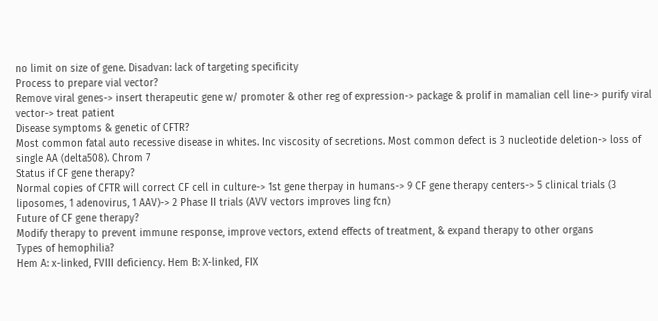no limit on size of gene. Disadvan: lack of targeting specificity
Process to prepare vial vector?
Remove viral genes-> insert therapeutic gene w/ promoter & other reg of expression-> package & prolif in mamalian cell line-> purify viral vector-> treat patient
Disease symptoms & genetic of CFTR?
Most common fatal auto recessive disease in whites. Inc viscosity of secretions. Most common defect is 3 nucleotide deletion-> loss of single AA (delta508). Chrom 7
Status if CF gene therapy?
Normal copies of CFTR will correct CF cell in culture-> 1st gene therpay in humans-> 9 CF gene therapy centers-> 5 clinical trials (3 liposomes, 1 adenovirus, 1 AAV)-> 2 Phase II trials (AVV vectors improves ling fcn)
Future of CF gene therapy?
Modify therapy to prevent immune response, improve vectors, extend effects of treatment, & expand therapy to other organs
Types of hemophilia?
Hem A: x-linked, FVIII deficiency. Hem B: X-linked, FIX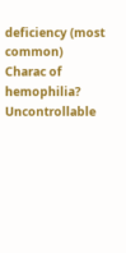deficiency (most common)
Charac of hemophilia?
Uncontrollable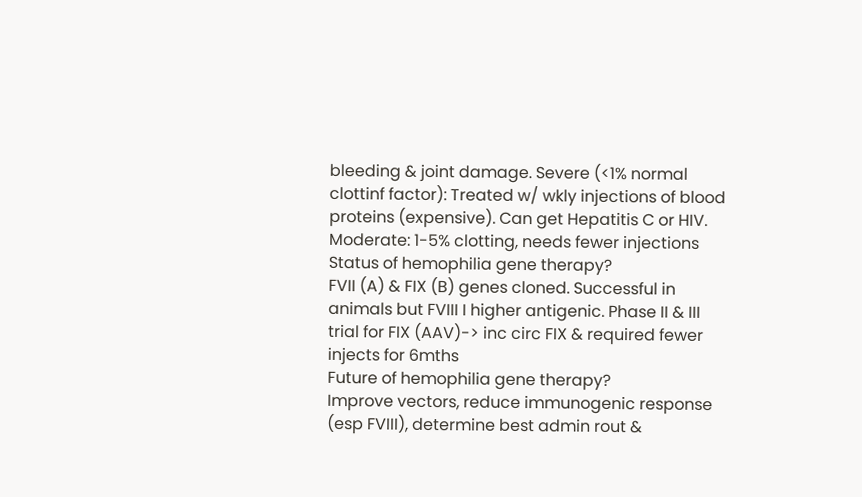bleeding & joint damage. Severe (<1% normal clottinf factor): Treated w/ wkly injections of blood proteins (expensive). Can get Hepatitis C or HIV. Moderate: 1-5% clotting, needs fewer injections
Status of hemophilia gene therapy?
FVII (A) & FIX (B) genes cloned. Successful in animals but FVIII I higher antigenic. Phase II & III trial for FIX (AAV)-> inc circ FIX & required fewer injects for 6mths
Future of hemophilia gene therapy?
Improve vectors, reduce immunogenic response (esp FVIII), determine best admin rout &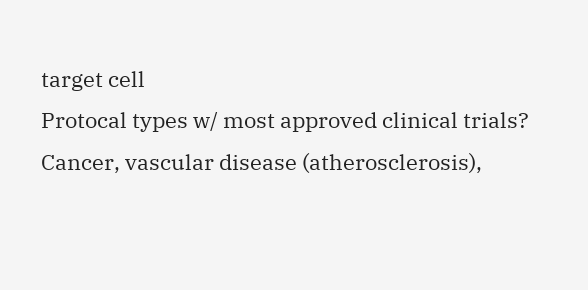target cell
Protocal types w/ most approved clinical trials?
Cancer, vascular disease (atherosclerosis),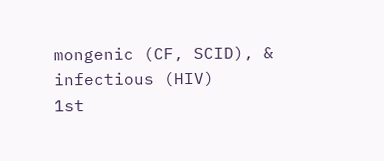mongenic (CF, SCID), & infectious (HIV)
1st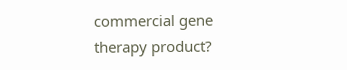commercial gene therapy product?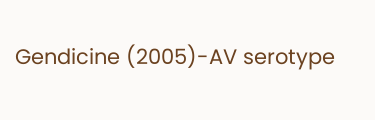Gendicine (2005)-AV serotype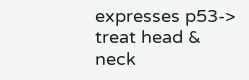expresses p53-> treat head & neck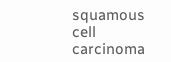squamous cell carcinoma